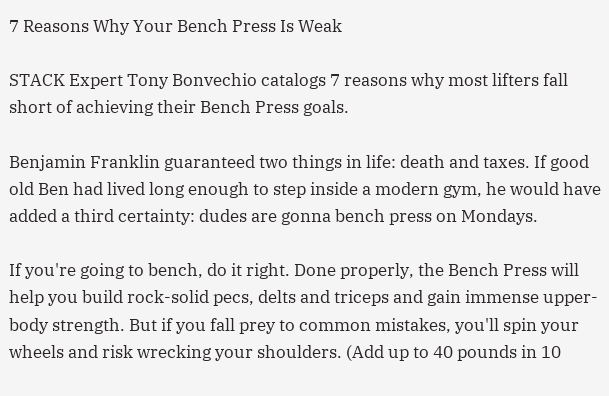7 Reasons Why Your Bench Press Is Weak

STACK Expert Tony Bonvechio catalogs 7 reasons why most lifters fall short of achieving their Bench Press goals.

Benjamin Franklin guaranteed two things in life: death and taxes. If good old Ben had lived long enough to step inside a modern gym, he would have added a third certainty: dudes are gonna bench press on Mondays.

If you're going to bench, do it right. Done properly, the Bench Press will help you build rock-solid pecs, delts and triceps and gain immense upper-body strength. But if you fall prey to common mistakes, you'll spin your wheels and risk wrecking your shoulders. (Add up to 40 pounds in 10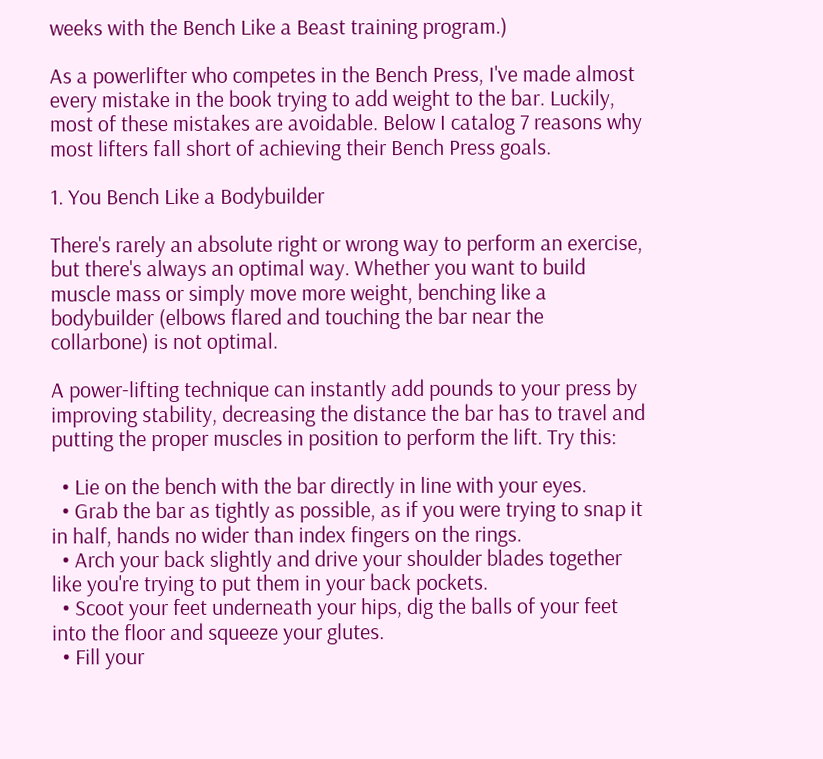weeks with the Bench Like a Beast training program.)

As a powerlifter who competes in the Bench Press, I've made almost every mistake in the book trying to add weight to the bar. Luckily, most of these mistakes are avoidable. Below I catalog 7 reasons why most lifters fall short of achieving their Bench Press goals.

1. You Bench Like a Bodybuilder

There's rarely an absolute right or wrong way to perform an exercise, but there's always an optimal way. Whether you want to build muscle mass or simply move more weight, benching like a bodybuilder (elbows flared and touching the bar near the collarbone) is not optimal.

A power-lifting technique can instantly add pounds to your press by improving stability, decreasing the distance the bar has to travel and putting the proper muscles in position to perform the lift. Try this:

  • Lie on the bench with the bar directly in line with your eyes.
  • Grab the bar as tightly as possible, as if you were trying to snap it in half, hands no wider than index fingers on the rings.
  • Arch your back slightly and drive your shoulder blades together like you're trying to put them in your back pockets.
  • Scoot your feet underneath your hips, dig the balls of your feet into the floor and squeeze your glutes.
  • Fill your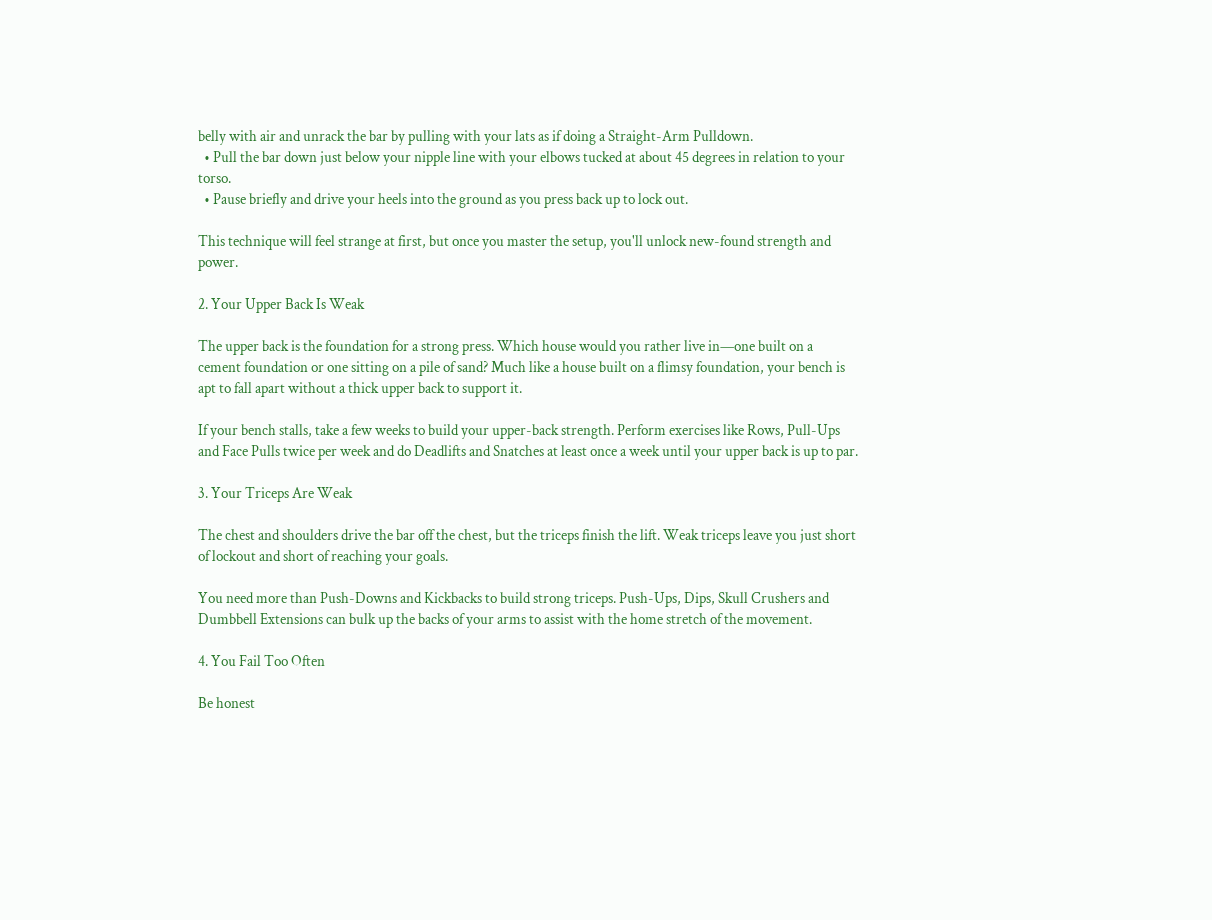belly with air and unrack the bar by pulling with your lats as if doing a Straight-Arm Pulldown.
  • Pull the bar down just below your nipple line with your elbows tucked at about 45 degrees in relation to your torso.
  • Pause briefly and drive your heels into the ground as you press back up to lock out.

This technique will feel strange at first, but once you master the setup, you'll unlock new-found strength and power.

2. Your Upper Back Is Weak

The upper back is the foundation for a strong press. Which house would you rather live in—one built on a cement foundation or one sitting on a pile of sand? Much like a house built on a flimsy foundation, your bench is apt to fall apart without a thick upper back to support it.

If your bench stalls, take a few weeks to build your upper-back strength. Perform exercises like Rows, Pull-Ups and Face Pulls twice per week and do Deadlifts and Snatches at least once a week until your upper back is up to par.

3. Your Triceps Are Weak

The chest and shoulders drive the bar off the chest, but the triceps finish the lift. Weak triceps leave you just short of lockout and short of reaching your goals.

You need more than Push-Downs and Kickbacks to build strong triceps. Push-Ups, Dips, Skull Crushers and Dumbbell Extensions can bulk up the backs of your arms to assist with the home stretch of the movement.

4. You Fail Too Often

Be honest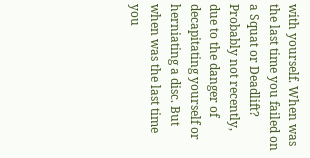with yourself. When was the last time you failed on a Squat or Deadlift? Probably not recently, due to the danger of decapitating yourself or herniating a disc. But when was the last time you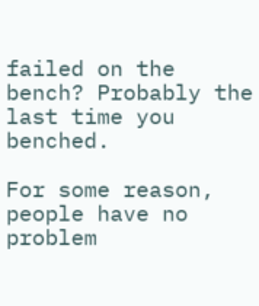failed on the bench? Probably the last time you benched.

For some reason, people have no problem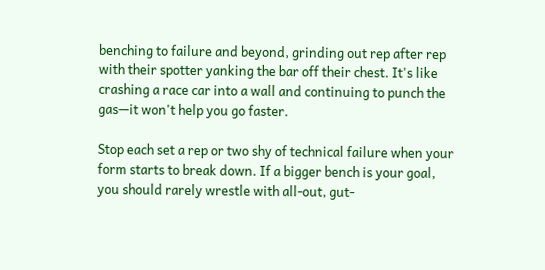benching to failure and beyond, grinding out rep after rep with their spotter yanking the bar off their chest. It's like crashing a race car into a wall and continuing to punch the gas—it won't help you go faster.

Stop each set a rep or two shy of technical failure when your form starts to break down. If a bigger bench is your goal, you should rarely wrestle with all-out, gut-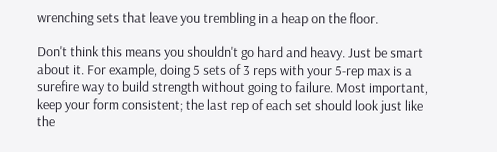wrenching sets that leave you trembling in a heap on the floor.

Don't think this means you shouldn't go hard and heavy. Just be smart about it. For example, doing 5 sets of 3 reps with your 5-rep max is a surefire way to build strength without going to failure. Most important, keep your form consistent; the last rep of each set should look just like the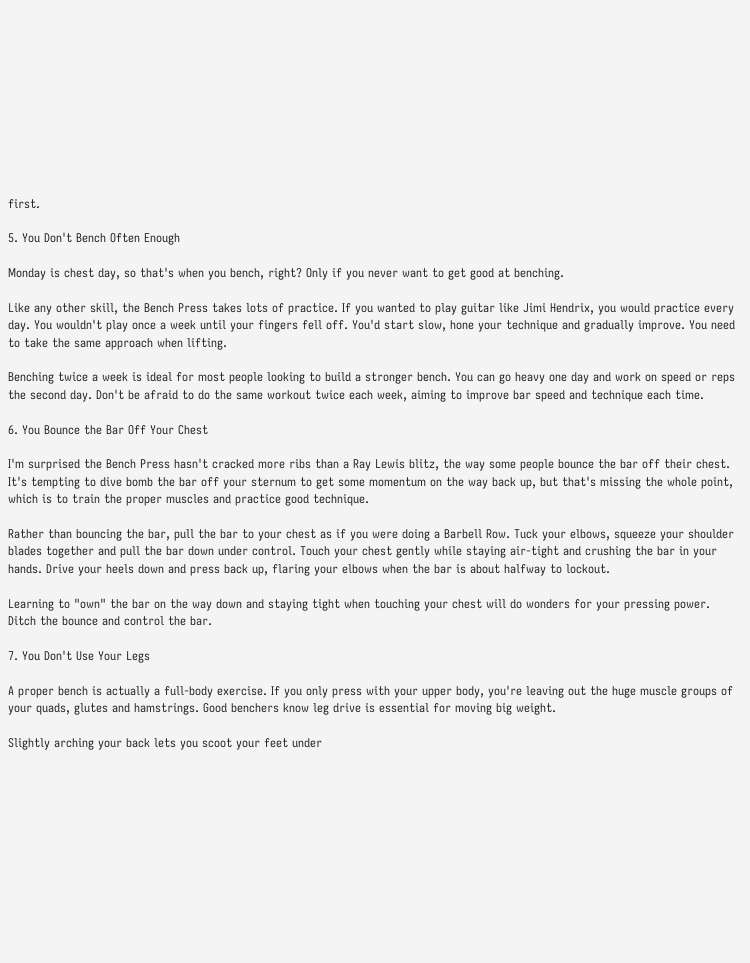first.

5. You Don't Bench Often Enough

Monday is chest day, so that's when you bench, right? Only if you never want to get good at benching.

Like any other skill, the Bench Press takes lots of practice. If you wanted to play guitar like Jimi Hendrix, you would practice every day. You wouldn't play once a week until your fingers fell off. You'd start slow, hone your technique and gradually improve. You need to take the same approach when lifting.

Benching twice a week is ideal for most people looking to build a stronger bench. You can go heavy one day and work on speed or reps the second day. Don't be afraid to do the same workout twice each week, aiming to improve bar speed and technique each time.

6. You Bounce the Bar Off Your Chest

I'm surprised the Bench Press hasn't cracked more ribs than a Ray Lewis blitz, the way some people bounce the bar off their chest. It's tempting to dive bomb the bar off your sternum to get some momentum on the way back up, but that's missing the whole point, which is to train the proper muscles and practice good technique.

Rather than bouncing the bar, pull the bar to your chest as if you were doing a Barbell Row. Tuck your elbows, squeeze your shoulder blades together and pull the bar down under control. Touch your chest gently while staying air-tight and crushing the bar in your hands. Drive your heels down and press back up, flaring your elbows when the bar is about halfway to lockout.

Learning to "own" the bar on the way down and staying tight when touching your chest will do wonders for your pressing power. Ditch the bounce and control the bar.

7. You Don't Use Your Legs

A proper bench is actually a full-body exercise. If you only press with your upper body, you're leaving out the huge muscle groups of your quads, glutes and hamstrings. Good benchers know leg drive is essential for moving big weight.

Slightly arching your back lets you scoot your feet under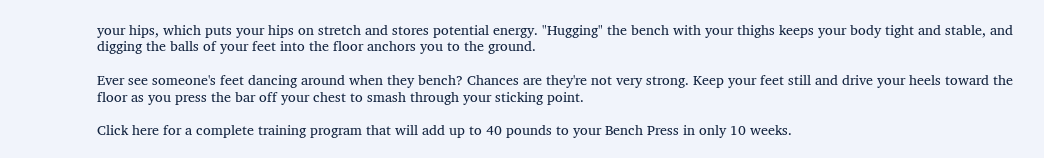your hips, which puts your hips on stretch and stores potential energy. "Hugging" the bench with your thighs keeps your body tight and stable, and digging the balls of your feet into the floor anchors you to the ground.

Ever see someone's feet dancing around when they bench? Chances are they're not very strong. Keep your feet still and drive your heels toward the floor as you press the bar off your chest to smash through your sticking point.

Click here for a complete training program that will add up to 40 pounds to your Bench Press in only 10 weeks.